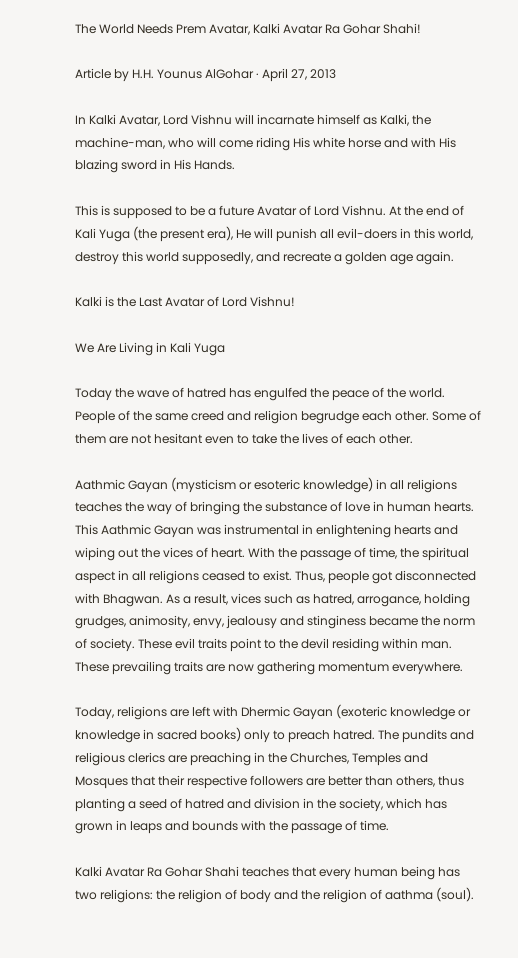The World Needs Prem Avatar, Kalki Avatar Ra Gohar Shahi!

Article by H.H. Younus AlGohar · April 27, 2013

In Kalki Avatar, Lord Vishnu will incarnate himself as Kalki, the machine-man, who will come riding His white horse and with His blazing sword in His Hands.

This is supposed to be a future Avatar of Lord Vishnu. At the end of Kali Yuga (the present era), He will punish all evil-doers in this world, destroy this world supposedly, and recreate a golden age again.

Kalki is the Last Avatar of Lord Vishnu!

We Are Living in Kali Yuga

Today the wave of hatred has engulfed the peace of the world. People of the same creed and religion begrudge each other. Some of them are not hesitant even to take the lives of each other.

Aathmic Gayan (mysticism or esoteric knowledge) in all religions teaches the way of bringing the substance of love in human hearts. This Aathmic Gayan was instrumental in enlightening hearts and wiping out the vices of heart. With the passage of time, the spiritual aspect in all religions ceased to exist. Thus, people got disconnected with Bhagwan. As a result, vices such as hatred, arrogance, holding grudges, animosity, envy, jealousy and stinginess became the norm of society. These evil traits point to the devil residing within man. These prevailing traits are now gathering momentum everywhere.

Today, religions are left with Dhermic Gayan (exoteric knowledge or knowledge in sacred books) only to preach hatred. The pundits and religious clerics are preaching in the Churches, Temples and Mosques that their respective followers are better than others, thus planting a seed of hatred and division in the society, which has grown in leaps and bounds with the passage of time.

Kalki Avatar Ra Gohar Shahi teaches that every human being has two religions: the religion of body and the religion of aathma (soul).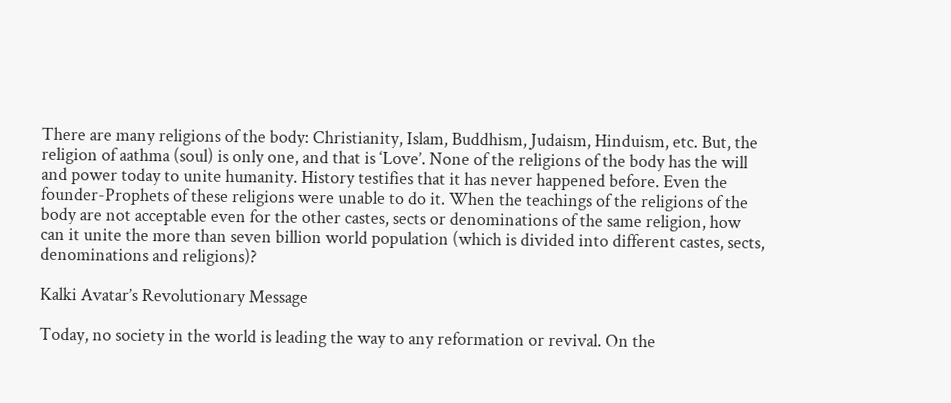There are many religions of the body: Christianity, Islam, Buddhism, Judaism, Hinduism, etc. But, the religion of aathma (soul) is only one, and that is ‘Love’. None of the religions of the body has the will and power today to unite humanity. History testifies that it has never happened before. Even the founder-Prophets of these religions were unable to do it. When the teachings of the religions of the body are not acceptable even for the other castes, sects or denominations of the same religion, how can it unite the more than seven billion world population (which is divided into different castes, sects, denominations and religions)?

Kalki Avatar’s Revolutionary Message

Today, no society in the world is leading the way to any reformation or revival. On the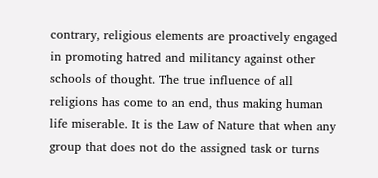contrary, religious elements are proactively engaged in promoting hatred and militancy against other schools of thought. The true influence of all religions has come to an end, thus making human life miserable. It is the Law of Nature that when any group that does not do the assigned task or turns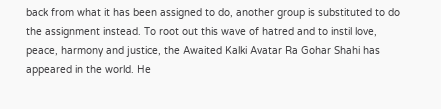back from what it has been assigned to do, another group is substituted to do the assignment instead. To root out this wave of hatred and to instil love, peace, harmony and justice, the Awaited Kalki Avatar Ra Gohar Shahi has appeared in the world. He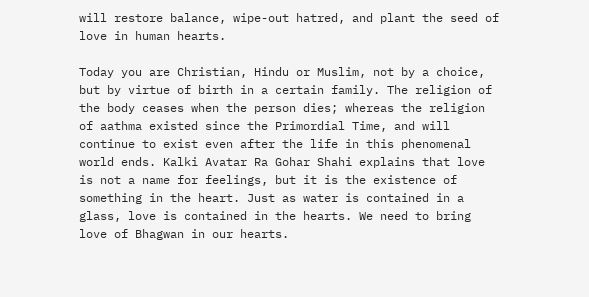will restore balance, wipe-out hatred, and plant the seed of love in human hearts.

Today you are Christian, Hindu or Muslim, not by a choice, but by virtue of birth in a certain family. The religion of the body ceases when the person dies; whereas the religion of aathma existed since the Primordial Time, and will continue to exist even after the life in this phenomenal world ends. Kalki Avatar Ra Gohar Shahi explains that love is not a name for feelings, but it is the existence of something in the heart. Just as water is contained in a glass, love is contained in the hearts. We need to bring love of Bhagwan in our hearts.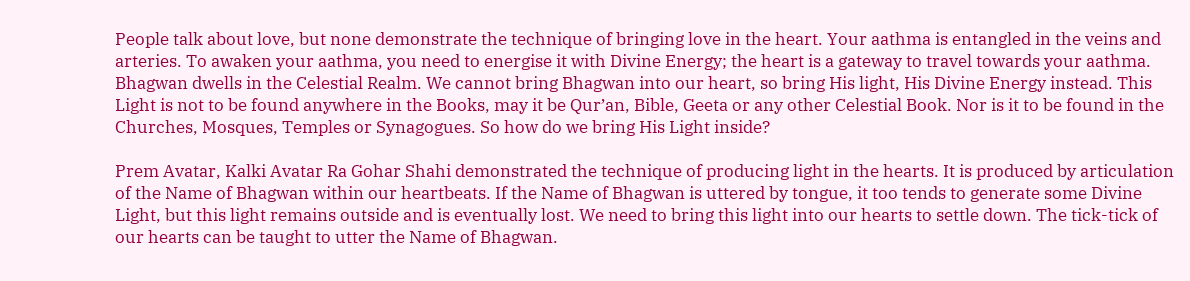People talk about love, but none demonstrate the technique of bringing love in the heart. Your aathma is entangled in the veins and arteries. To awaken your aathma, you need to energise it with Divine Energy; the heart is a gateway to travel towards your aathma. Bhagwan dwells in the Celestial Realm. We cannot bring Bhagwan into our heart, so bring His light, His Divine Energy instead. This Light is not to be found anywhere in the Books, may it be Qur’an, Bible, Geeta or any other Celestial Book. Nor is it to be found in the Churches, Mosques, Temples or Synagogues. So how do we bring His Light inside?

Prem Avatar, Kalki Avatar Ra Gohar Shahi demonstrated the technique of producing light in the hearts. It is produced by articulation of the Name of Bhagwan within our heartbeats. If the Name of Bhagwan is uttered by tongue, it too tends to generate some Divine Light, but this light remains outside and is eventually lost. We need to bring this light into our hearts to settle down. The tick-tick of our hearts can be taught to utter the Name of Bhagwan.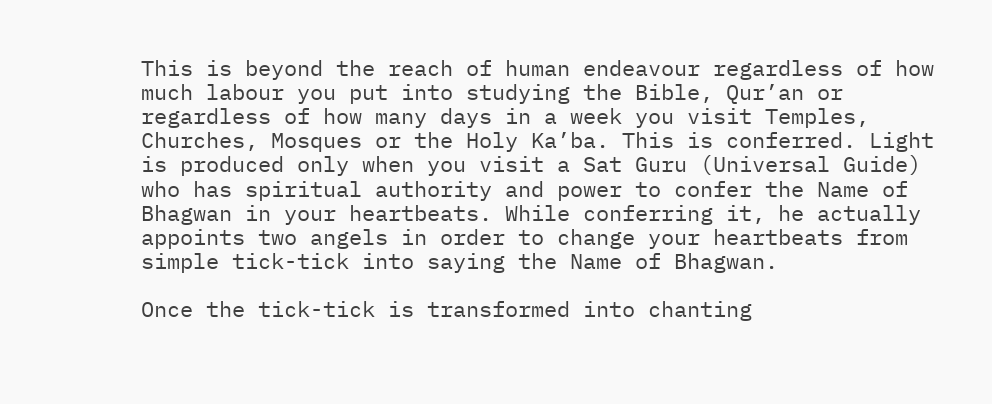This is beyond the reach of human endeavour regardless of how much labour you put into studying the Bible, Qur’an or regardless of how many days in a week you visit Temples, Churches, Mosques or the Holy Ka’ba. This is conferred. Light is produced only when you visit a Sat Guru (Universal Guide) who has spiritual authority and power to confer the Name of Bhagwan in your heartbeats. While conferring it, he actually appoints two angels in order to change your heartbeats from simple tick-tick into saying the Name of Bhagwan.

Once the tick-tick is transformed into chanting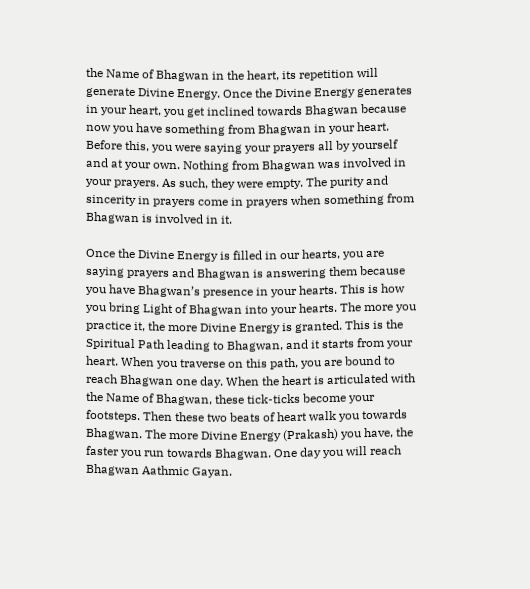the Name of Bhagwan in the heart, its repetition will generate Divine Energy. Once the Divine Energy generates in your heart, you get inclined towards Bhagwan because now you have something from Bhagwan in your heart. Before this, you were saying your prayers all by yourself and at your own. Nothing from Bhagwan was involved in your prayers. As such, they were empty. The purity and sincerity in prayers come in prayers when something from Bhagwan is involved in it.

Once the Divine Energy is filled in our hearts, you are saying prayers and Bhagwan is answering them because you have Bhagwan’s presence in your hearts. This is how you bring Light of Bhagwan into your hearts. The more you practice it, the more Divine Energy is granted. This is the Spiritual Path leading to Bhagwan, and it starts from your heart. When you traverse on this path, you are bound to reach Bhagwan one day. When the heart is articulated with the Name of Bhagwan, these tick-ticks become your footsteps. Then these two beats of heart walk you towards Bhagwan. The more Divine Energy (Prakash) you have, the faster you run towards Bhagwan. One day you will reach Bhagwan Aathmic Gayan.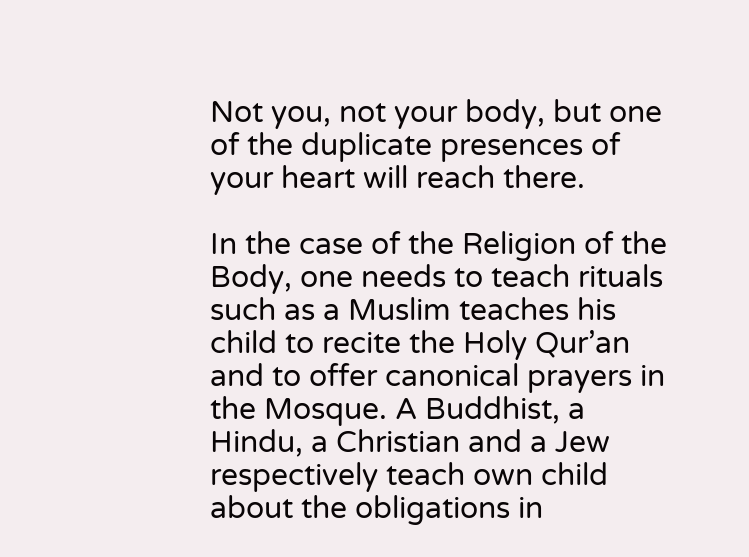Not you, not your body, but one of the duplicate presences of your heart will reach there.

In the case of the Religion of the Body, one needs to teach rituals such as a Muslim teaches his child to recite the Holy Qur’an and to offer canonical prayers in the Mosque. A Buddhist, a Hindu, a Christian and a Jew respectively teach own child about the obligations in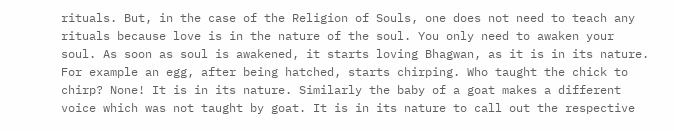rituals. But, in the case of the Religion of Souls, one does not need to teach any rituals because love is in the nature of the soul. You only need to awaken your soul. As soon as soul is awakened, it starts loving Bhagwan, as it is in its nature. For example an egg, after being hatched, starts chirping. Who taught the chick to chirp? None! It is in its nature. Similarly the baby of a goat makes a different voice which was not taught by goat. It is in its nature to call out the respective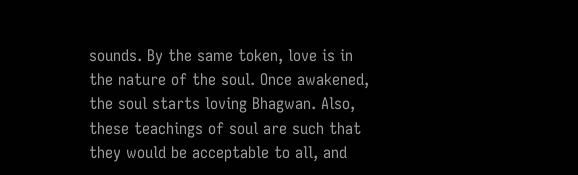sounds. By the same token, love is in the nature of the soul. Once awakened, the soul starts loving Bhagwan. Also, these teachings of soul are such that they would be acceptable to all, and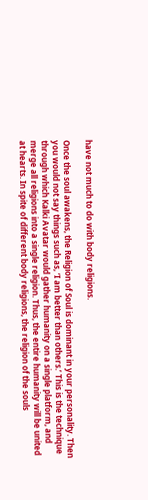have not much to do with body religions.

Once the soul awakens, the Religion of Soul is dominant in your personality. Then you would not say things such as, ‘I am better than others.’ This is the technique through which Kalki Avatar would gather humanity on a single platform, and merge all religions into a single religion. Thus, the entire humanity will be united at hearts. In spite of different body religions, the religion of the souls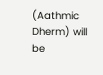(Aathmic Dherm) will be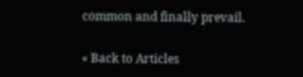common and finally prevail.

« Back to Articles